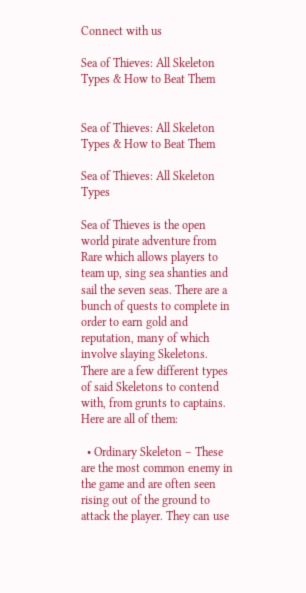Connect with us

Sea of Thieves: All Skeleton Types & How to Beat Them


Sea of Thieves: All Skeleton Types & How to Beat Them

Sea of Thieves: All Skeleton Types

Sea of Thieves is the open world pirate adventure from Rare which allows players to team up, sing sea shanties and sail the seven seas. There are a bunch of quests to complete in order to earn gold and reputation, many of which involve slaying Skeletons. There are a few different types of said Skeletons to contend with, from grunts to captains. Here are all of them:

  • Ordinary Skeleton – These are the most common enemy in the game and are often seen rising out of the ground to attack the player. They can use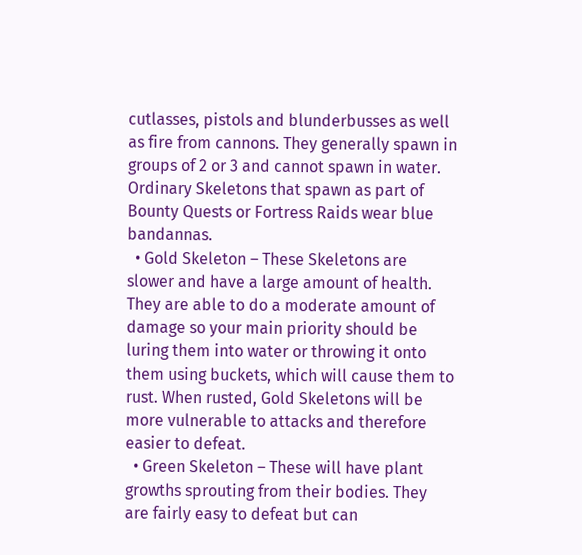cutlasses, pistols and blunderbusses as well as fire from cannons. They generally spawn in groups of 2 or 3 and cannot spawn in water. Ordinary Skeletons that spawn as part of Bounty Quests or Fortress Raids wear blue bandannas.
  • Gold Skeleton – These Skeletons are slower and have a large amount of health. They are able to do a moderate amount of damage so your main priority should be luring them into water or throwing it onto them using buckets, which will cause them to rust. When rusted, Gold Skeletons will be more vulnerable to attacks and therefore easier to defeat.
  • Green Skeleton – These will have plant growths sprouting from their bodies. They are fairly easy to defeat but can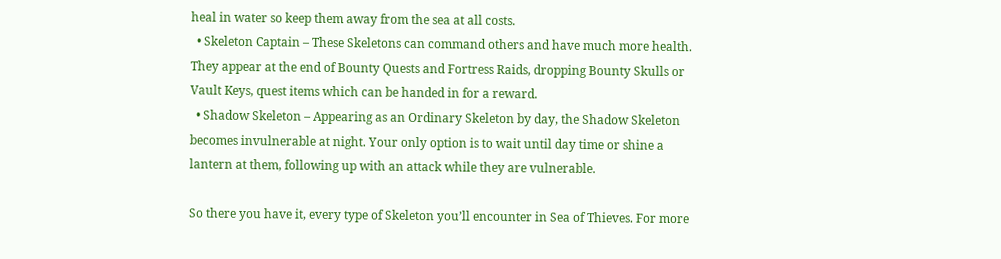heal in water so keep them away from the sea at all costs.
  • Skeleton Captain – These Skeletons can command others and have much more health. They appear at the end of Bounty Quests and Fortress Raids, dropping Bounty Skulls or Vault Keys, quest items which can be handed in for a reward.
  • Shadow Skeleton – Appearing as an Ordinary Skeleton by day, the Shadow Skeleton becomes invulnerable at night. Your only option is to wait until day time or shine a lantern at them, following up with an attack while they are vulnerable.

So there you have it, every type of Skeleton you’ll encounter in Sea of Thieves. For more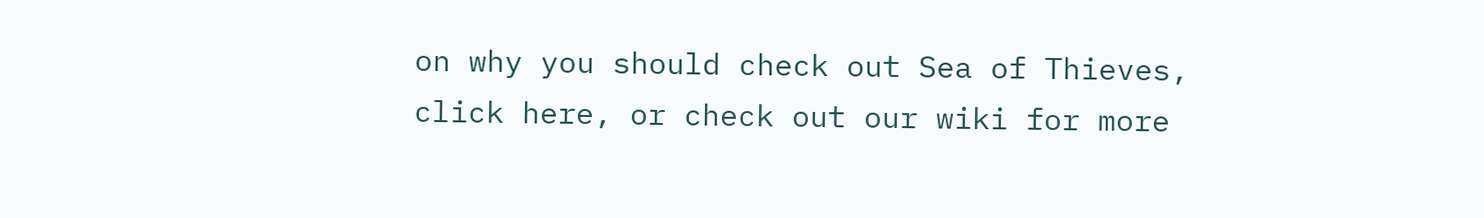on why you should check out Sea of Thieves, click here, or check out our wiki for more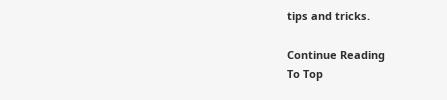tips and tricks.

Continue Reading
To Top